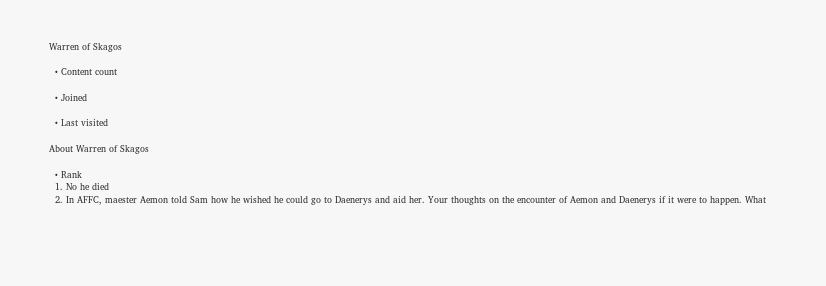Warren of Skagos

  • Content count

  • Joined

  • Last visited

About Warren of Skagos

  • Rank
  1. No he died
  2. In AFFC, maester Aemon told Sam how he wished he could go to Daenerys and aid her. Your thoughts on the encounter of Aemon and Daenerys if it were to happen. What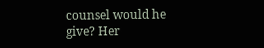counsel would he give? Her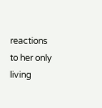reactions to her only living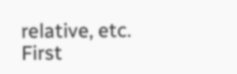relative, etc. First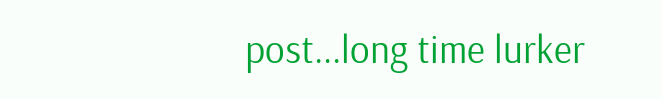post...long time lurker